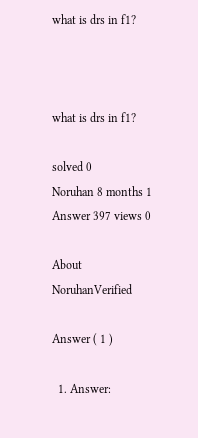what is drs in f1?



what is drs in f1?

solved 0
Noruhan 8 months 1 Answer 397 views 0

About NoruhanVerified

Answer ( 1 )

  1. Answer: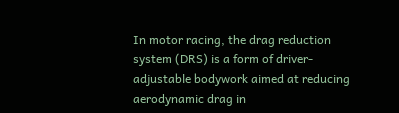In motor racing, the drag reduction system (DRS) is a form of driver-adjustable bodywork aimed at reducing aerodynamic drag in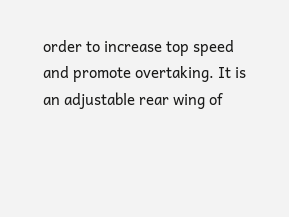order to increase top speed and promote overtaking. It is an adjustable rear wing of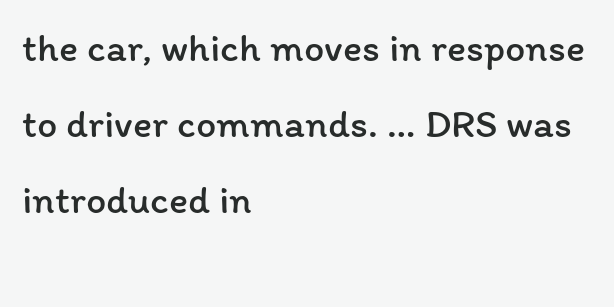the car, which moves in response to driver commands. … DRS was introduced in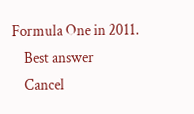Formula One in 2011.
    Best answer
    Cancel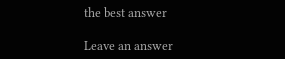the best answer

Leave an answer